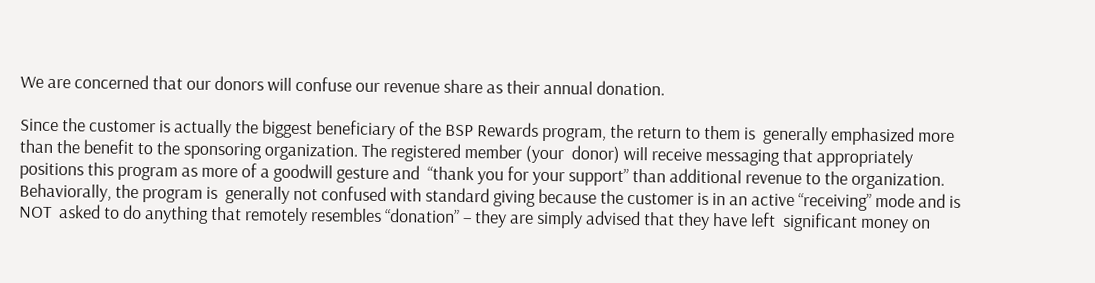We are concerned that our donors will confuse our revenue share as their annual donation.

Since the customer is actually the biggest beneficiary of the BSP Rewards program, the return to them is  generally emphasized more than the benefit to the sponsoring organization. The registered member (your  donor) will receive messaging that appropriately positions this program as more of a goodwill gesture and  “thank you for your support” than additional revenue to the organization. Behaviorally, the program is  generally not confused with standard giving because the customer is in an active “receiving” mode and is NOT  asked to do anything that remotely resembles “donation” – they are simply advised that they have left  significant money on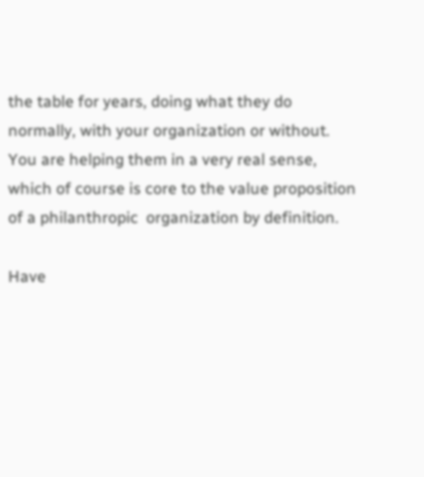the table for years, doing what they do normally, with your organization or without.  You are helping them in a very real sense, which of course is core to the value proposition of a philanthropic  organization by definition.

Have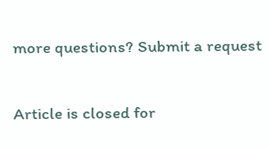more questions? Submit a request


Article is closed for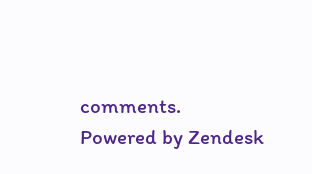comments.
Powered by Zendesk